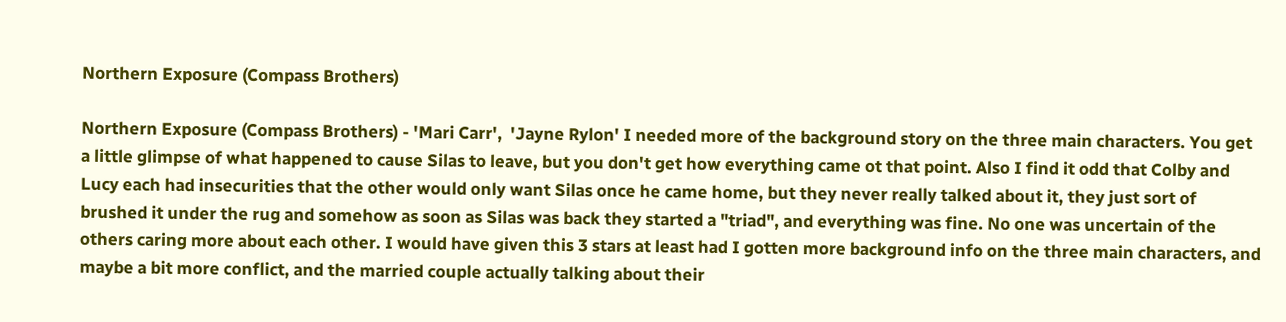Northern Exposure (Compass Brothers)

Northern Exposure (Compass Brothers) - 'Mari Carr',  'Jayne Rylon' I needed more of the background story on the three main characters. You get a little glimpse of what happened to cause Silas to leave, but you don't get how everything came ot that point. Also I find it odd that Colby and Lucy each had insecurities that the other would only want Silas once he came home, but they never really talked about it, they just sort of brushed it under the rug and somehow as soon as Silas was back they started a "triad", and everything was fine. No one was uncertain of the others caring more about each other. I would have given this 3 stars at least had I gotten more background info on the three main characters, and maybe a bit more conflict, and the married couple actually talking about their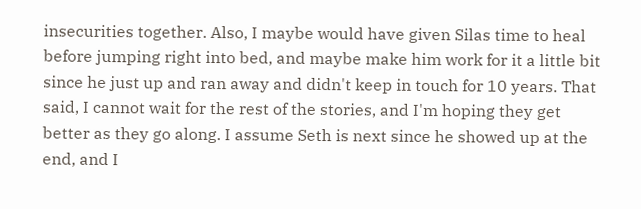insecurities together. Also, I maybe would have given Silas time to heal before jumping right into bed, and maybe make him work for it a little bit since he just up and ran away and didn't keep in touch for 10 years. That said, I cannot wait for the rest of the stories, and I'm hoping they get better as they go along. I assume Seth is next since he showed up at the end, and I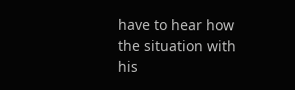have to hear how the situation with his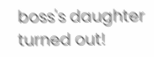boss's daughter turned out!